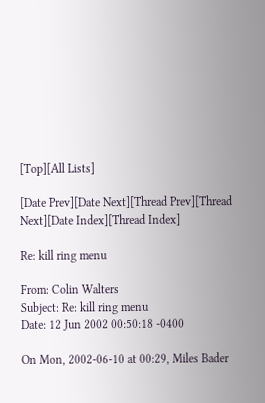[Top][All Lists]

[Date Prev][Date Next][Thread Prev][Thread Next][Date Index][Thread Index]

Re: kill ring menu

From: Colin Walters
Subject: Re: kill ring menu
Date: 12 Jun 2002 00:50:18 -0400

On Mon, 2002-06-10 at 00:29, Miles Bader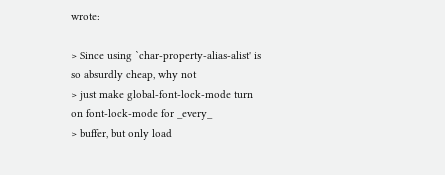wrote:

> Since using `char-property-alias-alist' is so absurdly cheap, why not
> just make global-font-lock-mode turn on font-lock-mode for _every_
> buffer, but only load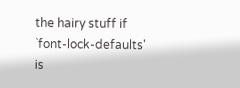the hairy stuff if `font-lock-defaults' is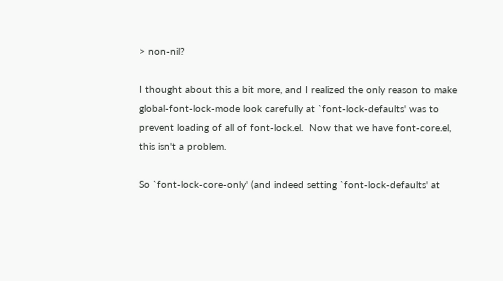> non-nil?

I thought about this a bit more, and I realized the only reason to make
global-font-lock-mode look carefully at `font-lock-defaults' was to
prevent loading of all of font-lock.el.  Now that we have font-core.el,
this isn't a problem.

So `font-lock-core-only' (and indeed setting `font-lock-defaults' at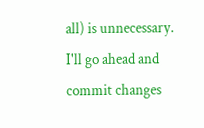all) is unnecessary.  I'll go ahead and commit changes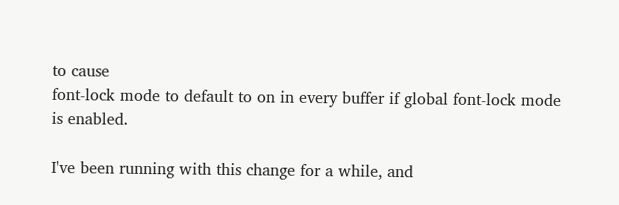to cause
font-lock mode to default to on in every buffer if global font-lock mode
is enabled.

I've been running with this change for a while, and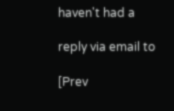haven't had a

reply via email to

[Prev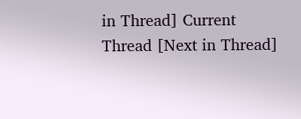in Thread] Current Thread [Next in Thread]